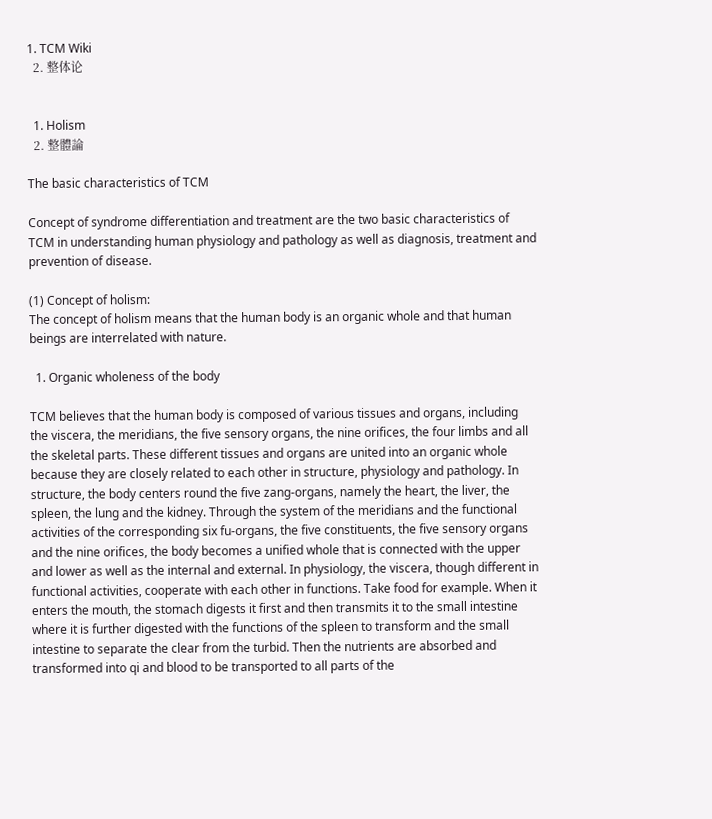1. TCM Wiki
  2. 整体论


  1. Holism
  2. 整體論

The basic characteristics of TCM

Concept of syndrome differentiation and treatment are the two basic characteristics of TCM in understanding human physiology and pathology as well as diagnosis, treatment and prevention of disease.

(1) Concept of holism:
The concept of holism means that the human body is an organic whole and that human beings are interrelated with nature.

  1. Organic wholeness of the body

TCM believes that the human body is composed of various tissues and organs, including the viscera, the meridians, the five sensory organs, the nine orifices, the four limbs and all the skeletal parts. These different tissues and organs are united into an organic whole because they are closely related to each other in structure, physiology and pathology. In structure, the body centers round the five zang-organs, namely the heart, the liver, the spleen, the lung and the kidney. Through the system of the meridians and the functional activities of the corresponding six fu-organs, the five constituents, the five sensory organs and the nine orifices, the body becomes a unified whole that is connected with the upper and lower as well as the internal and external. In physiology, the viscera, though different in functional activities, cooperate with each other in functions. Take food for example. When it enters the mouth, the stomach digests it first and then transmits it to the small intestine where it is further digested with the functions of the spleen to transform and the small intestine to separate the clear from the turbid. Then the nutrients are absorbed and transformed into qi and blood to be transported to all parts of the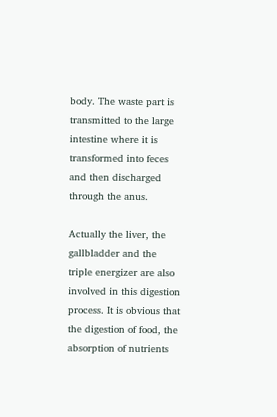body. The waste part is transmitted to the large intestine where it is transformed into feces and then discharged through the anus.

Actually the liver, the gallbladder and the triple energizer are also involved in this digestion process. It is obvious that the digestion of food, the absorption of nutrients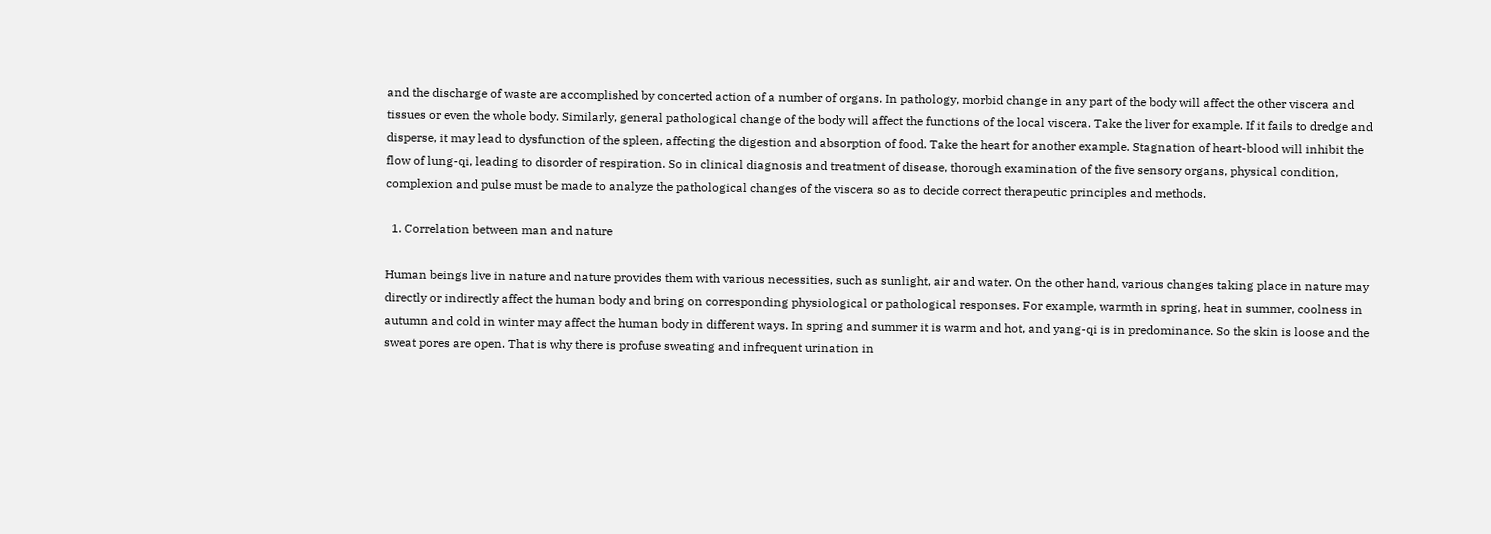and the discharge of waste are accomplished by concerted action of a number of organs. In pathology, morbid change in any part of the body will affect the other viscera and tissues or even the whole body. Similarly, general pathological change of the body will affect the functions of the local viscera. Take the liver for example. If it fails to dredge and disperse, it may lead to dysfunction of the spleen, affecting the digestion and absorption of food. Take the heart for another example. Stagnation of heart-blood will inhibit the flow of lung-qi, leading to disorder of respiration. So in clinical diagnosis and treatment of disease, thorough examination of the five sensory organs, physical condition, complexion and pulse must be made to analyze the pathological changes of the viscera so as to decide correct therapeutic principles and methods.

  1. Correlation between man and nature

Human beings live in nature and nature provides them with various necessities, such as sunlight, air and water. On the other hand, various changes taking place in nature may directly or indirectly affect the human body and bring on corresponding physiological or pathological responses. For example, warmth in spring, heat in summer, coolness in autumn and cold in winter may affect the human body in different ways. In spring and summer it is warm and hot, and yang-qi is in predominance. So the skin is loose and the sweat pores are open. That is why there is profuse sweating and infrequent urination in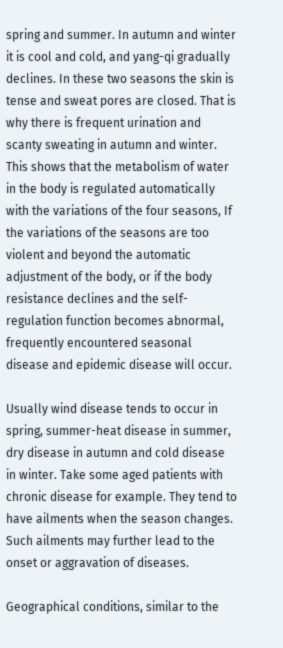spring and summer. In autumn and winter it is cool and cold, and yang-qi gradually declines. In these two seasons the skin is tense and sweat pores are closed. That is why there is frequent urination and scanty sweating in autumn and winter. This shows that the metabolism of water in the body is regulated automatically with the variations of the four seasons, If the variations of the seasons are too violent and beyond the automatic adjustment of the body, or if the body resistance declines and the self-regulation function becomes abnormal, frequently encountered seasonal disease and epidemic disease will occur.

Usually wind disease tends to occur in spring, summer-heat disease in summer, dry disease in autumn and cold disease in winter. Take some aged patients with chronic disease for example. They tend to have ailments when the season changes. Such ailments may further lead to the onset or aggravation of diseases.

Geographical conditions, similar to the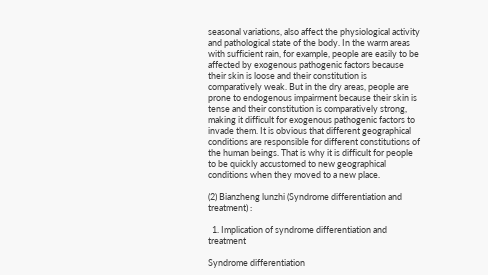seasonal variations, also affect the physiological activity and pathological state of the body. In the warm areas with sufficient rain, for example, people are easily to be affected by exogenous pathogenic factors because their skin is loose and their constitution is comparatively weak. But in the dry areas, people are prone to endogenous impairment because their skin is tense and their constitution is comparatively strong, making it difficult for exogenous pathogenic factors to invade them. It is obvious that different geographical conditions are responsible for different constitutions of the human beings. That is why it is difficult for people to be quickly accustomed to new geographical conditions when they moved to a new place.

(2) Bianzheng lunzhi (Syndrome differentiation and treatment) :

  1. Implication of syndrome differentiation and treatment

Syndrome differentiation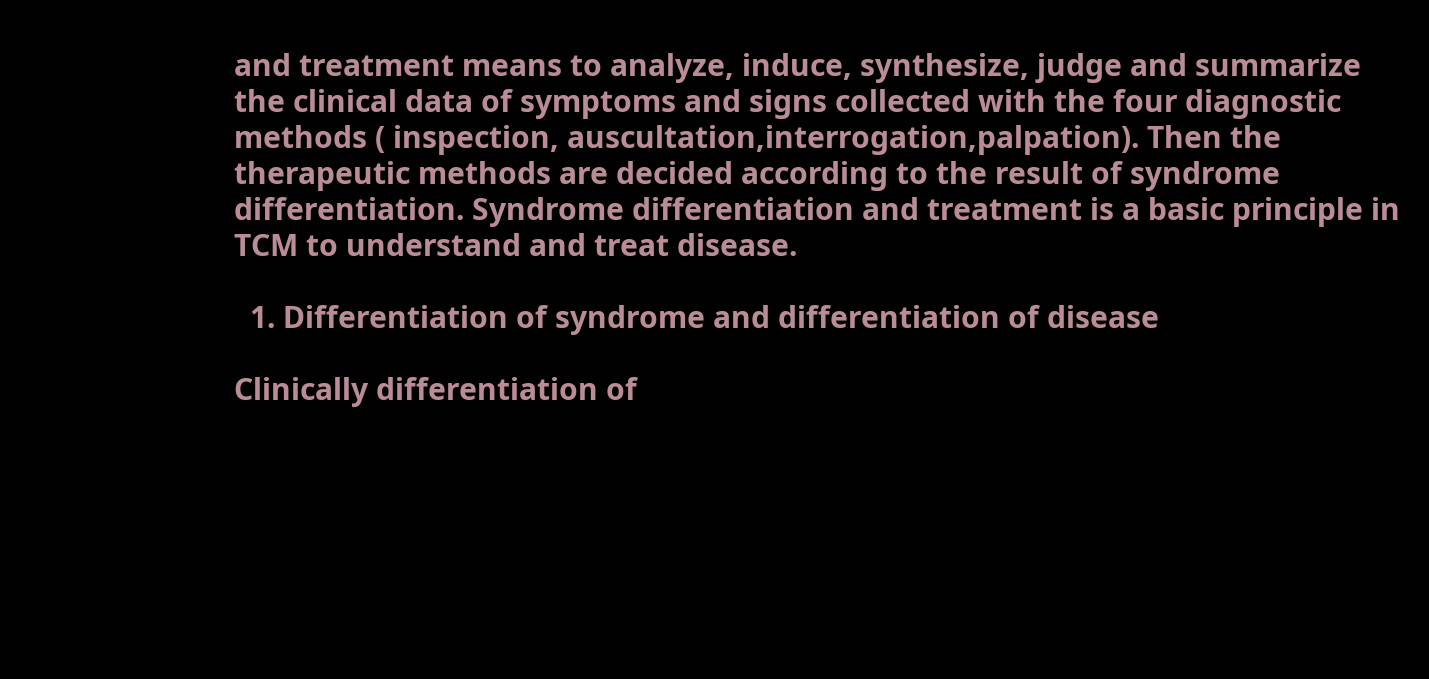and treatment means to analyze, induce, synthesize, judge and summarize the clinical data of symptoms and signs collected with the four diagnostic methods ( inspection, auscultation,interrogation,palpation). Then the therapeutic methods are decided according to the result of syndrome differentiation. Syndrome differentiation and treatment is a basic principle in TCM to understand and treat disease.

  1. Differentiation of syndrome and differentiation of disease

Clinically differentiation of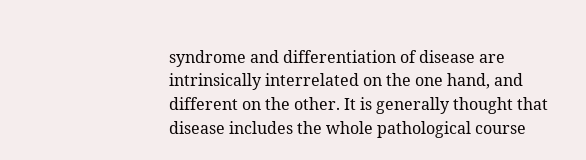syndrome and differentiation of disease are intrinsically interrelated on the one hand, and different on the other. It is generally thought that disease includes the whole pathological course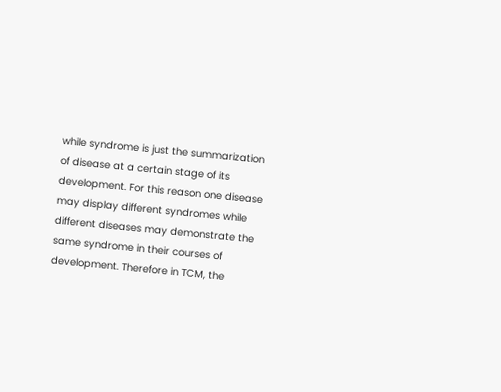while syndrome is just the summarization of disease at a certain stage of its development. For this reason one disease may display different syndromes while different diseases may demonstrate the same syndrome in their courses of development. Therefore in TCM, the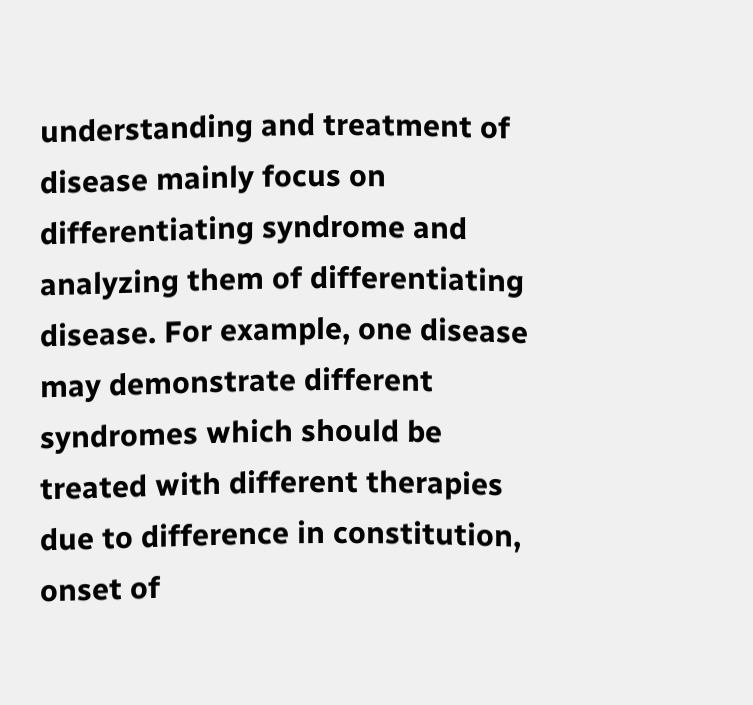understanding and treatment of disease mainly focus on differentiating syndrome and analyzing them of differentiating disease. For example, one disease may demonstrate different syndromes which should be treated with different therapies due to difference in constitution, onset of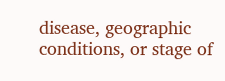disease, geographic conditions, or stage of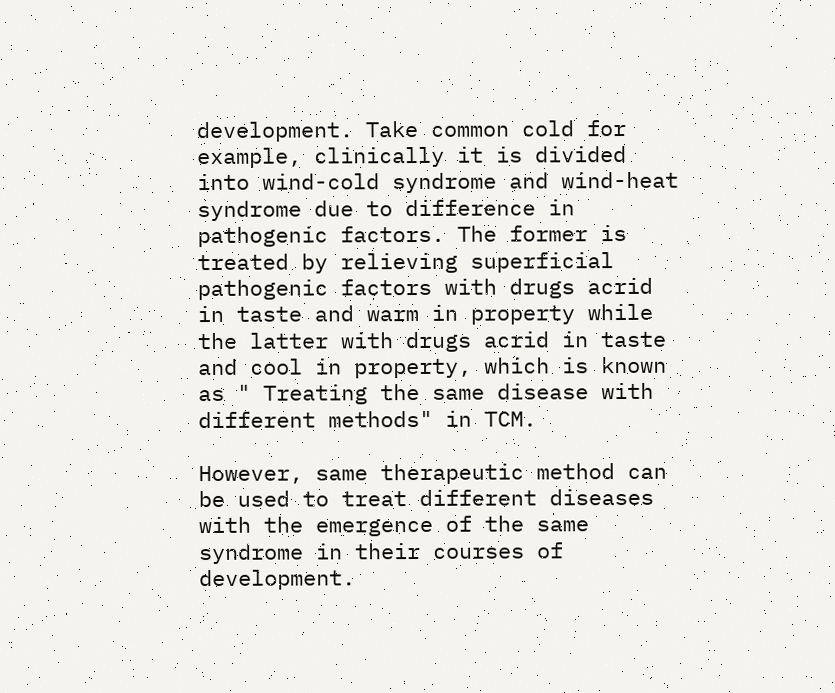development. Take common cold for example, clinically it is divided into wind-cold syndrome and wind-heat syndrome due to difference in pathogenic factors. The former is treated by relieving superficial pathogenic factors with drugs acrid in taste and warm in property while the latter with drugs acrid in taste and cool in property, which is known as " Treating the same disease with different methods" in TCM.

However, same therapeutic method can be used to treat different diseases with the emergence of the same syndrome in their courses of development.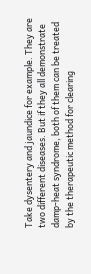Take dysentery and jaundice for example. They are two different diseases. But if they all demonstrate damp-heat syndrome, both of them can be treated by the therapeutic method for clearing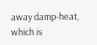away damp-heat, which is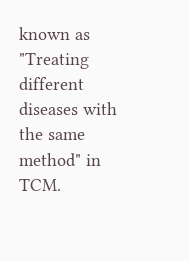known as "Treating different diseases with the same method" in TCM.